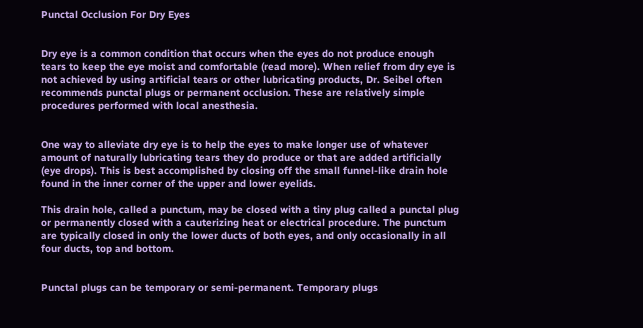Punctal Occlusion For Dry Eyes


Dry eye is a common condition that occurs when the eyes do not produce enough tears to keep the eye moist and comfortable (read more). When relief from dry eye is not achieved by using artificial tears or other lubricating products, Dr. Seibel often recommends punctal plugs or permanent occlusion. These are relatively simple procedures performed with local anesthesia.


One way to alleviate dry eye is to help the eyes to make longer use of whatever amount of naturally lubricating tears they do produce or that are added artificially (eye drops). This is best accomplished by closing off the small funnel-like drain hole found in the inner corner of the upper and lower eyelids.

This drain hole, called a punctum, may be closed with a tiny plug called a punctal plug or permanently closed with a cauterizing heat or electrical procedure. The punctum are typically closed in only the lower ducts of both eyes, and only occasionally in all four ducts, top and bottom.


Punctal plugs can be temporary or semi-permanent. Temporary plugs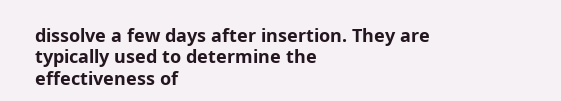dissolve a few days after insertion. They are typically used to determine the effectiveness of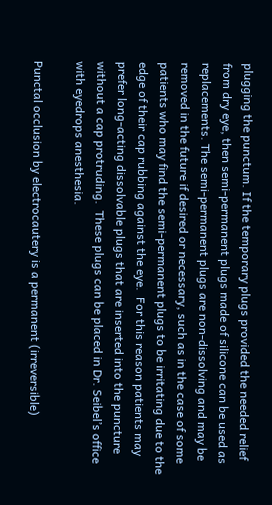plugging the punctum. If the temporary plugs provided the needed relief from dry eye, then semi-permanent plugs made of silicone can be used as replacements. The semi-permanent plugs are non-dissolving and may be removed in the future if desired or necessary, such as in the case of some patients who may find the semi-permanent plugs to be irritating due to the edge of their cap rubbing against the eye.  For this reason patients may prefer long-acting dissolvable plugs that are inserted into the puncture without a cap protruding.  These plugs can be placed in Dr. Seibel’s office with eyedrops anesthesia.

Punctal occlusion by electrocautery is a permanent (irreversible)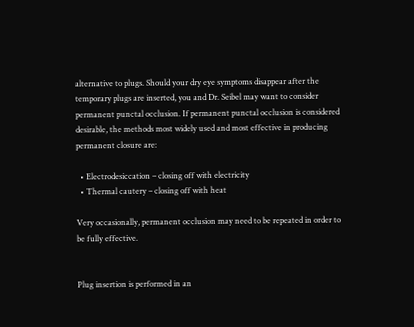alternative to plugs. Should your dry eye symptoms disappear after the temporary plugs are inserted, you and Dr. Seibel may want to consider permanent punctal occlusion. If permanent punctal occlusion is considered desirable, the methods most widely used and most effective in producing permanent closure are:

  • Electrodesiccation – closing off with electricity
  • Thermal cautery – closing off with heat

Very occasionally, permanent occlusion may need to be repeated in order to be fully effective.


Plug insertion is performed in an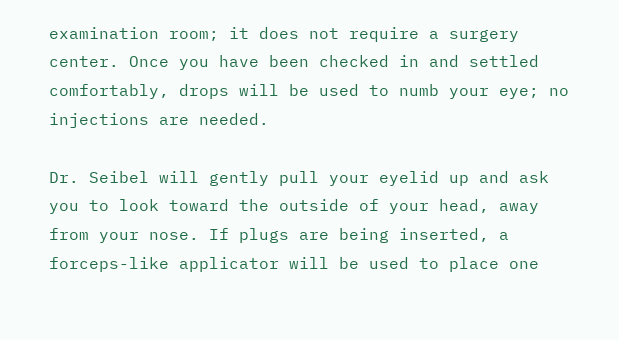examination room; it does not require a surgery center. Once you have been checked in and settled comfortably, drops will be used to numb your eye; no injections are needed.

Dr. Seibel will gently pull your eyelid up and ask you to look toward the outside of your head, away from your nose. If plugs are being inserted, a forceps-like applicator will be used to place one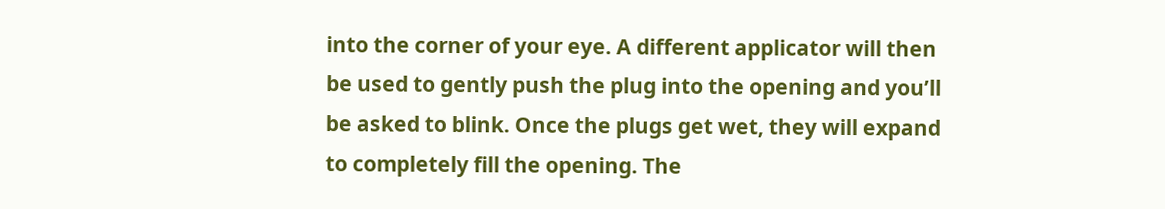into the corner of your eye. A different applicator will then be used to gently push the plug into the opening and you’ll be asked to blink. Once the plugs get wet, they will expand to completely fill the opening. The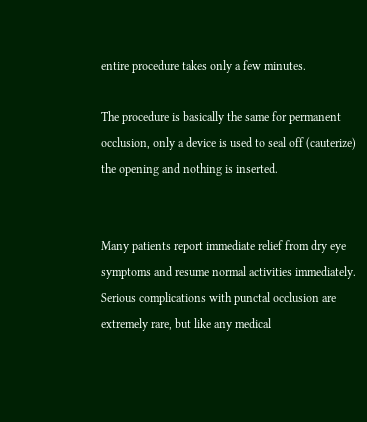entire procedure takes only a few minutes.

The procedure is basically the same for permanent occlusion, only a device is used to seal off (cauterize) the opening and nothing is inserted.


Many patients report immediate relief from dry eye symptoms and resume normal activities immediately. Serious complications with punctal occlusion are extremely rare, but like any medical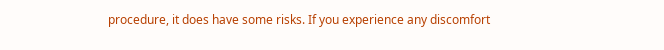procedure, it does have some risks. If you experience any discomfort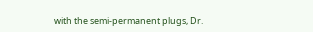with the semi-permanent plugs, Dr.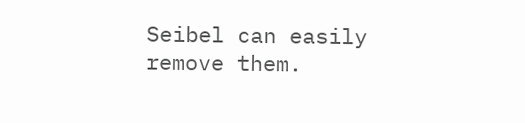Seibel can easily remove them.